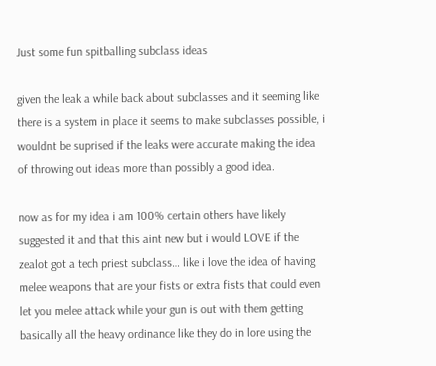Just some fun spitballing subclass ideas

given the leak a while back about subclasses and it seeming like there is a system in place it seems to make subclasses possible, i wouldnt be suprised if the leaks were accurate making the idea of throwing out ideas more than possibly a good idea.

now as for my idea i am 100% certain others have likely suggested it and that this aint new but i would LOVE if the zealot got a tech priest subclass… like i love the idea of having melee weapons that are your fists or extra fists that could even let you melee attack while your gun is out with them getting basically all the heavy ordinance like they do in lore using the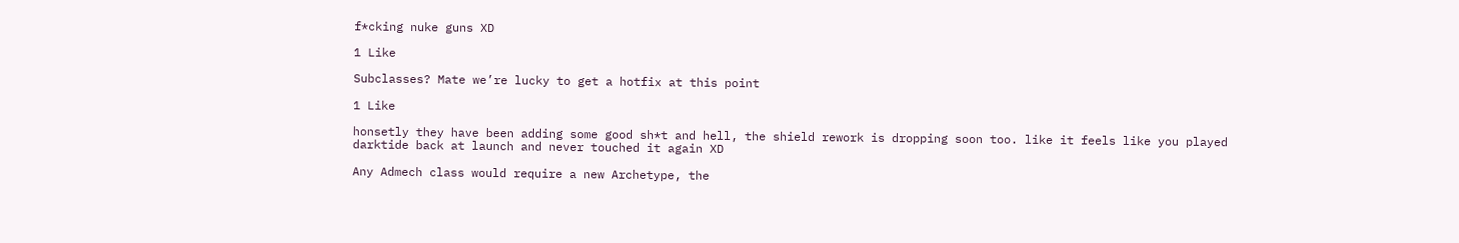f*cking nuke guns XD

1 Like

Subclasses? Mate we’re lucky to get a hotfix at this point

1 Like

honsetly they have been adding some good sh*t and hell, the shield rework is dropping soon too. like it feels like you played darktide back at launch and never touched it again XD

Any Admech class would require a new Archetype, the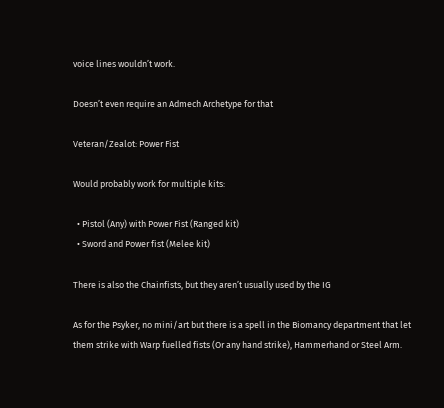voice lines wouldn’t work.

Doesn’t even require an Admech Archetype for that

Veteran/Zealot: Power Fist

Would probably work for multiple kits:

  • Pistol (Any) with Power Fist (Ranged kit)
  • Sword and Power fist (Melee kit)

There is also the Chainfists, but they aren’t usually used by the IG

As for the Psyker, no mini/art but there is a spell in the Biomancy department that let them strike with Warp fuelled fists (Or any hand strike), Hammerhand or Steel Arm.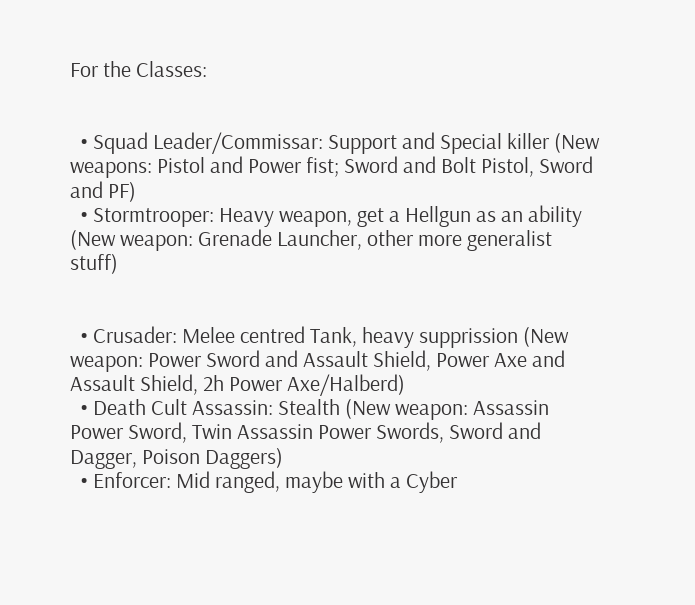For the Classes:


  • Squad Leader/Commissar: Support and Special killer (New weapons: Pistol and Power fist; Sword and Bolt Pistol, Sword and PF)
  • Stormtrooper: Heavy weapon, get a Hellgun as an ability (New weapon: Grenade Launcher, other more generalist stuff)


  • Crusader: Melee centred Tank, heavy supprission (New weapon: Power Sword and Assault Shield, Power Axe and Assault Shield, 2h Power Axe/Halberd)
  • Death Cult Assassin: Stealth (New weapon: Assassin Power Sword, Twin Assassin Power Swords, Sword and Dagger, Poison Daggers)
  • Enforcer: Mid ranged, maybe with a Cyber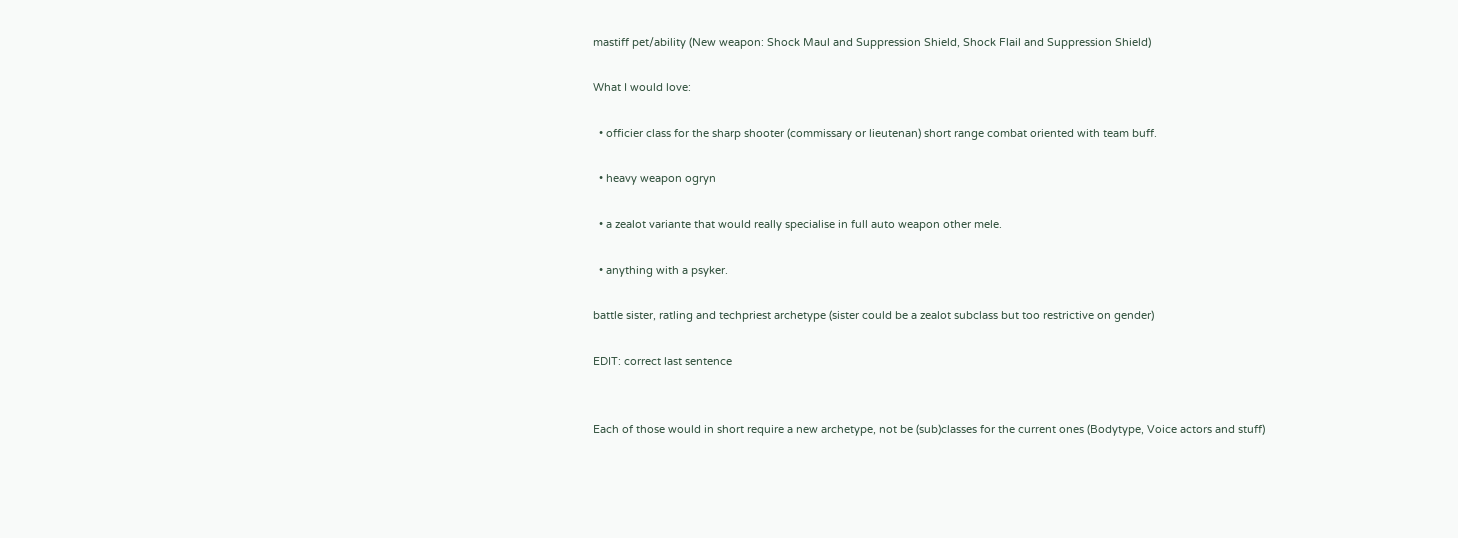mastiff pet/ability (New weapon: Shock Maul and Suppression Shield, Shock Flail and Suppression Shield)

What I would love:

  • officier class for the sharp shooter (commissary or lieutenan) short range combat oriented with team buff.

  • heavy weapon ogryn

  • a zealot variante that would really specialise in full auto weapon other mele.

  • anything with a psyker.

battle sister, ratling and techpriest archetype (sister could be a zealot subclass but too restrictive on gender)

EDIT: correct last sentence


Each of those would in short require a new archetype, not be (sub)classes for the current ones (Bodytype, Voice actors and stuff)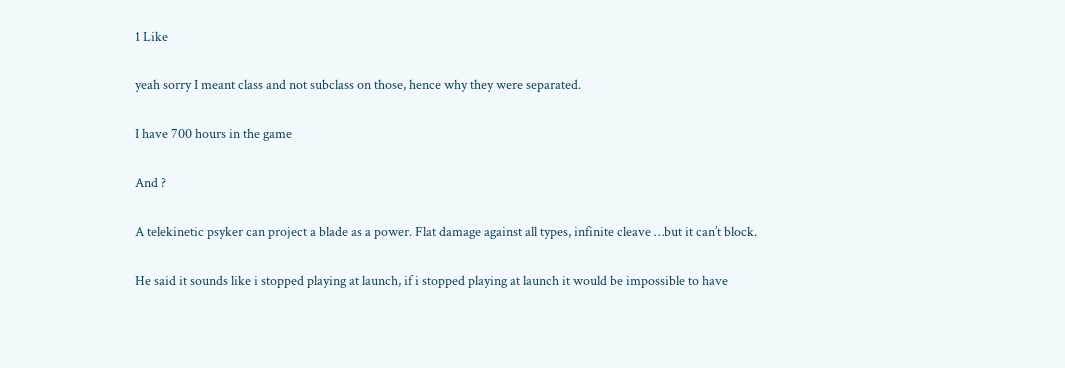1 Like

yeah sorry I meant class and not subclass on those, hence why they were separated.

I have 700 hours in the game

And ?

A telekinetic psyker can project a blade as a power. Flat damage against all types, infinite cleave …but it can’t block.

He said it sounds like i stopped playing at launch, if i stopped playing at launch it would be impossible to have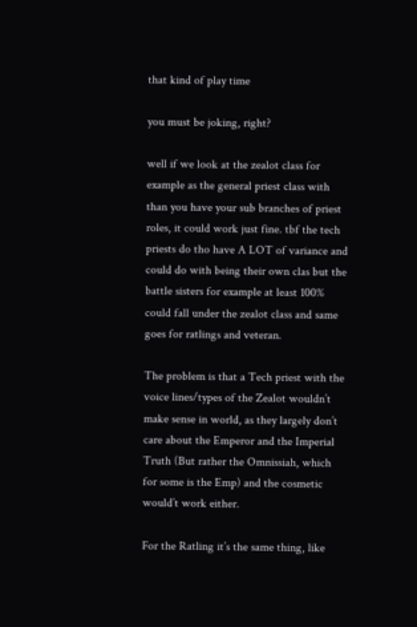that kind of play time

you must be joking, right?

well if we look at the zealot class for example as the general priest class with than you have your sub branches of priest roles, it could work just fine. tbf the tech priests do tho have A LOT of variance and could do with being their own clas but the battle sisters for example at least 100% could fall under the zealot class and same goes for ratlings and veteran.

The problem is that a Tech priest with the voice lines/types of the Zealot wouldn’t make sense in world, as they largely don’t care about the Emperor and the Imperial Truth (But rather the Omnissiah, which for some is the Emp) and the cosmetic would’t work either.

For the Ratling it’s the same thing, like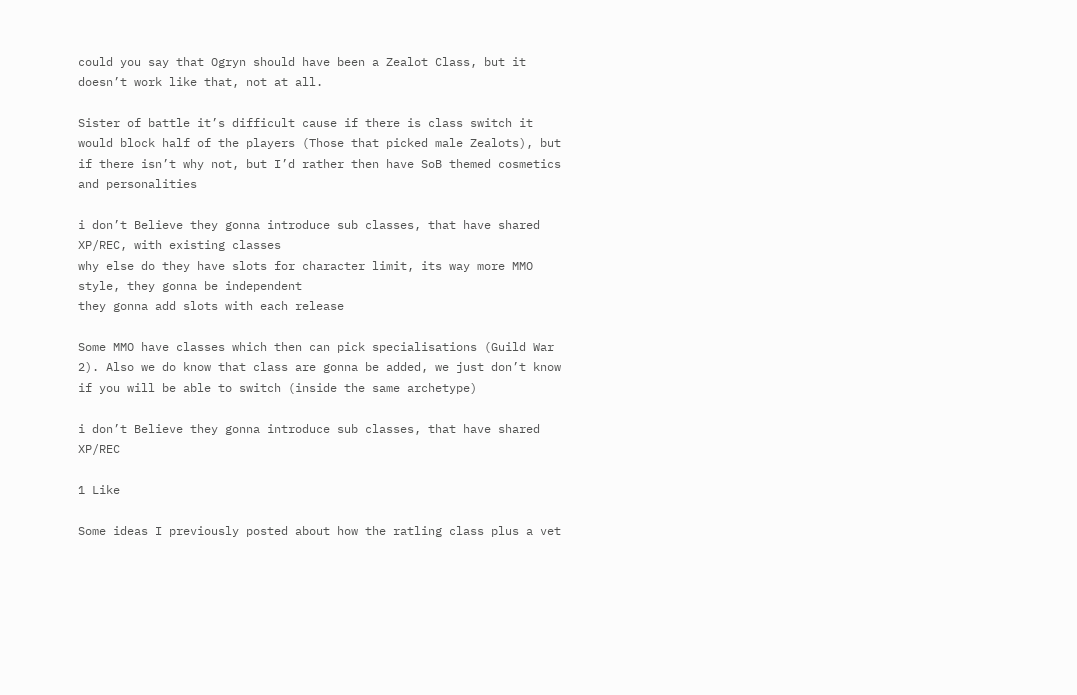could you say that Ogryn should have been a Zealot Class, but it doesn’t work like that, not at all.

Sister of battle it’s difficult cause if there is class switch it would block half of the players (Those that picked male Zealots), but if there isn’t why not, but I’d rather then have SoB themed cosmetics and personalities

i don’t Believe they gonna introduce sub classes, that have shared XP/REC, with existing classes
why else do they have slots for character limit, its way more MMO style, they gonna be independent
they gonna add slots with each release

Some MMO have classes which then can pick specialisations (Guild War 2). Also we do know that class are gonna be added, we just don’t know if you will be able to switch (inside the same archetype)

i don’t Believe they gonna introduce sub classes, that have shared XP/REC

1 Like

Some ideas I previously posted about how the ratling class plus a vet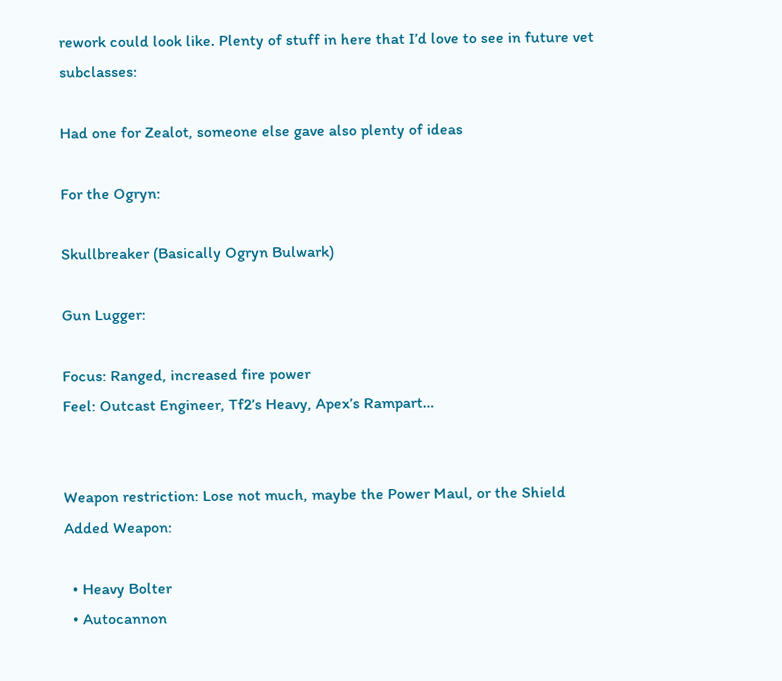rework could look like. Plenty of stuff in here that I’d love to see in future vet subclasses:

Had one for Zealot, someone else gave also plenty of ideas

For the Ogryn:

Skullbreaker (Basically Ogryn Bulwark)

Gun Lugger:

Focus: Ranged, increased fire power
Feel: Outcast Engineer, Tf2’s Heavy, Apex’s Rampart…


Weapon restriction: Lose not much, maybe the Power Maul, or the Shield
Added Weapon:

  • Heavy Bolter
  • Autocannon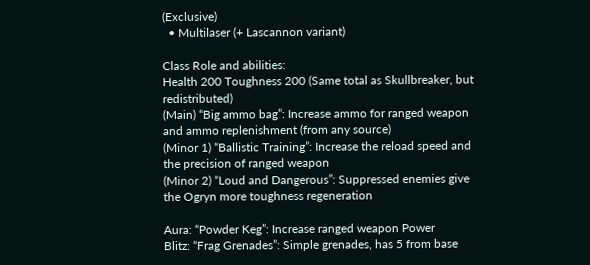(Exclusive)
  • Multilaser (+ Lascannon variant)

Class Role and abilities:
Health 200 Toughness 200 (Same total as Skullbreaker, but redistributed)
(Main) “Big ammo bag”: Increase ammo for ranged weapon and ammo replenishment (from any source)
(Minor 1) “Ballistic Training”: Increase the reload speed and the precision of ranged weapon
(Minor 2) “Loud and Dangerous”: Suppressed enemies give the Ogryn more toughness regeneration

Aura: “Powder Keg”: Increase ranged weapon Power
Blitz: “Frag Grenades”: Simple grenades, has 5 from base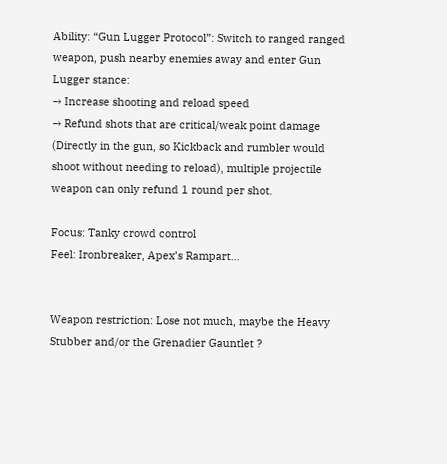Ability: “Gun Lugger Protocol”: Switch to ranged ranged weapon, push nearby enemies away and enter Gun Lugger stance:
→ Increase shooting and reload speed
→ Refund shots that are critical/weak point damage (Directly in the gun, so Kickback and rumbler would shoot without needing to reload), multiple projectile weapon can only refund 1 round per shot.

Focus: Tanky crowd control
Feel: Ironbreaker, Apex’s Rampart…


Weapon restriction: Lose not much, maybe the Heavy Stubber and/or the Grenadier Gauntlet ?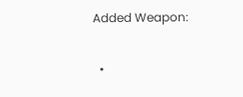Added Weapon:

  •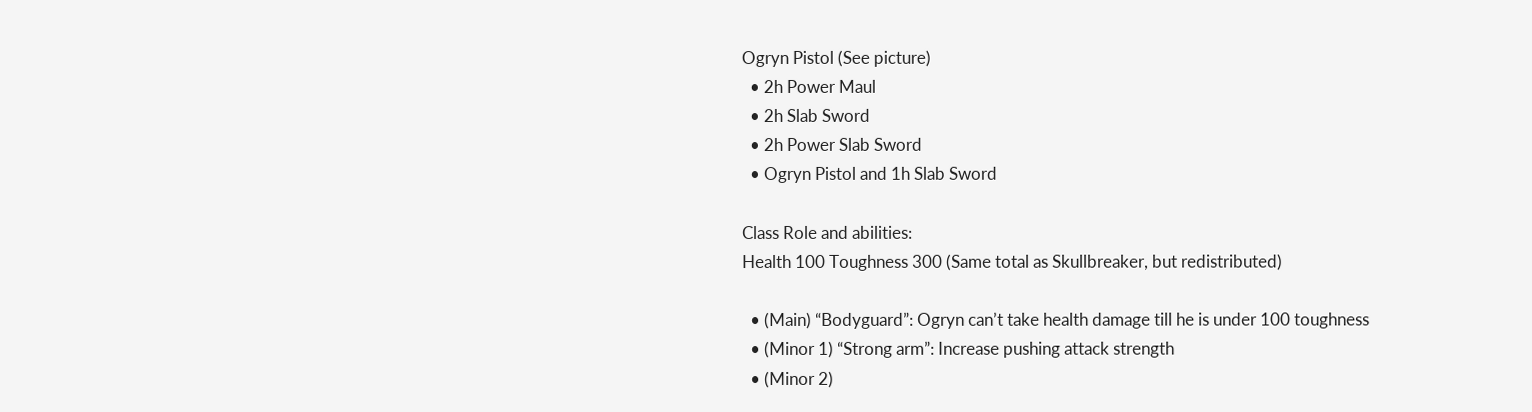Ogryn Pistol (See picture)
  • 2h Power Maul
  • 2h Slab Sword
  • 2h Power Slab Sword
  • Ogryn Pistol and 1h Slab Sword

Class Role and abilities:
Health 100 Toughness 300 (Same total as Skullbreaker, but redistributed)

  • (Main) “Bodyguard”: Ogryn can’t take health damage till he is under 100 toughness
  • (Minor 1) “Strong arm”: Increase pushing attack strength
  • (Minor 2)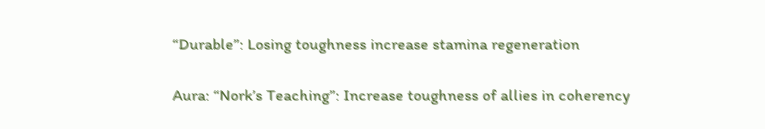“Durable”: Losing toughness increase stamina regeneration

Aura: “Nork’s Teaching”: Increase toughness of allies in coherency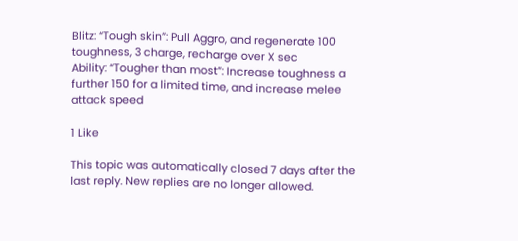Blitz: “Tough skin”: Pull Aggro, and regenerate 100 toughness, 3 charge, recharge over X sec
Ability: “Tougher than most”: Increase toughness a further 150 for a limited time, and increase melee attack speed

1 Like

This topic was automatically closed 7 days after the last reply. New replies are no longer allowed.